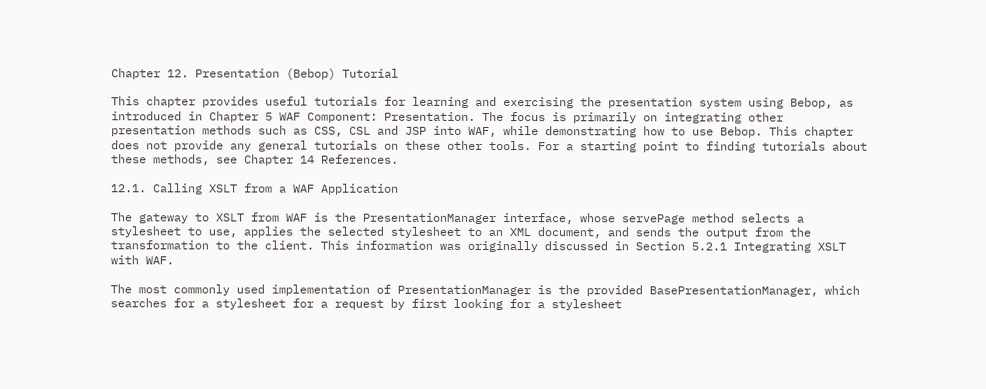Chapter 12. Presentation (Bebop) Tutorial

This chapter provides useful tutorials for learning and exercising the presentation system using Bebop, as introduced in Chapter 5 WAF Component: Presentation. The focus is primarily on integrating other presentation methods such as CSS, CSL and JSP into WAF, while demonstrating how to use Bebop. This chapter does not provide any general tutorials on these other tools. For a starting point to finding tutorials about these methods, see Chapter 14 References.

12.1. Calling XSLT from a WAF Application

The gateway to XSLT from WAF is the PresentationManager interface, whose servePage method selects a stylesheet to use, applies the selected stylesheet to an XML document, and sends the output from the transformation to the client. This information was originally discussed in Section 5.2.1 Integrating XSLT with WAF.

The most commonly used implementation of PresentationManager is the provided BasePresentationManager, which searches for a stylesheet for a request by first looking for a stylesheet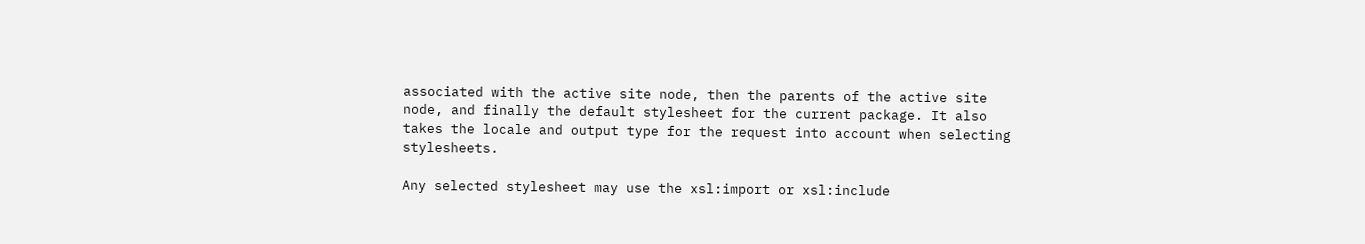associated with the active site node, then the parents of the active site node, and finally the default stylesheet for the current package. It also takes the locale and output type for the request into account when selecting stylesheets.

Any selected stylesheet may use the xsl:import or xsl:include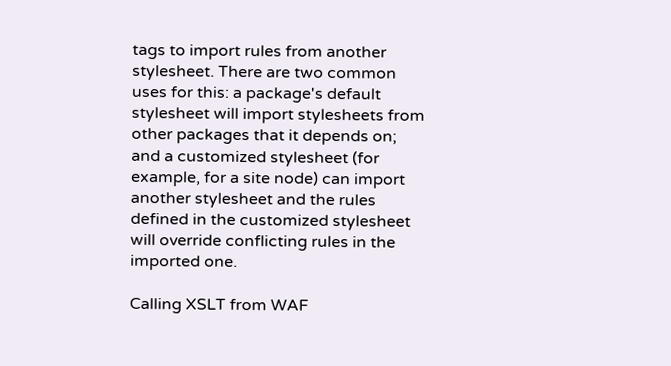tags to import rules from another stylesheet. There are two common uses for this: a package's default stylesheet will import stylesheets from other packages that it depends on; and a customized stylesheet (for example, for a site node) can import another stylesheet and the rules defined in the customized stylesheet will override conflicting rules in the imported one.

Calling XSLT from WAF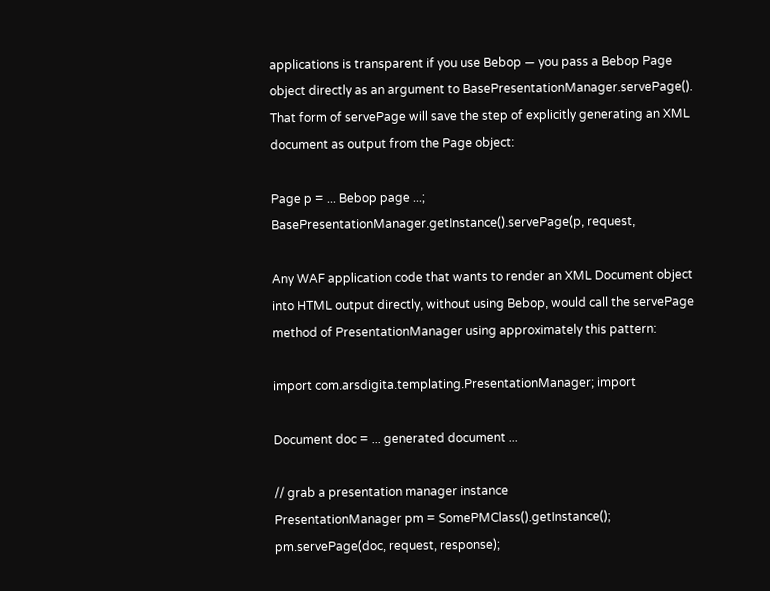applications is transparent if you use Bebop — you pass a Bebop Page object directly as an argument to BasePresentationManager.servePage(). That form of servePage will save the step of explicitly generating an XML document as output from the Page object:

Page p = ... Bebop page ...;
BasePresentationManager.getInstance().servePage(p, request,

Any WAF application code that wants to render an XML Document object into HTML output directly, without using Bebop, would call the servePage method of PresentationManager using approximately this pattern:

import com.arsdigita.templating.PresentationManager; import

Document doc = ... generated document ...

// grab a presentation manager instance
PresentationManager pm = SomePMClass().getInstance();
pm.servePage(doc, request, response);